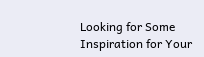Looking for Some Inspiration for Your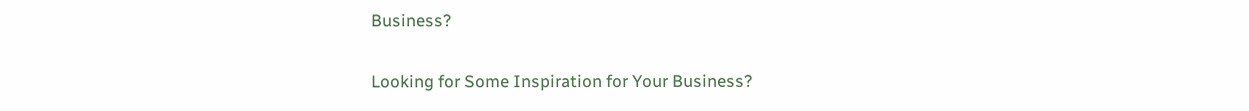Business?

Looking for Some Inspiration for Your Business?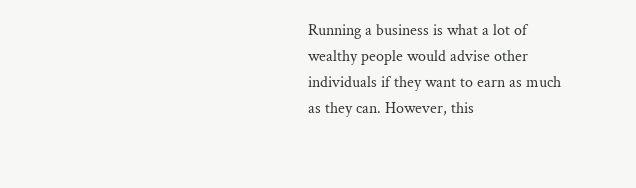Running a business is what a lot of wealthy people would advise other individuals if they want to earn as much as they can. However, this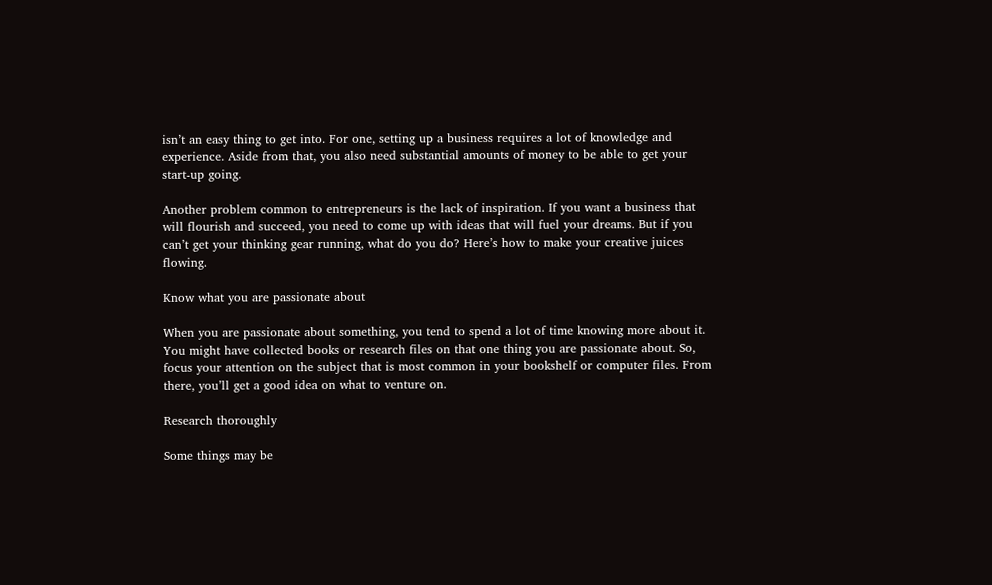isn’t an easy thing to get into. For one, setting up a business requires a lot of knowledge and experience. Aside from that, you also need substantial amounts of money to be able to get your start-up going.

Another problem common to entrepreneurs is the lack of inspiration. If you want a business that will flourish and succeed, you need to come up with ideas that will fuel your dreams. But if you can’t get your thinking gear running, what do you do? Here’s how to make your creative juices flowing.

Know what you are passionate about

When you are passionate about something, you tend to spend a lot of time knowing more about it. You might have collected books or research files on that one thing you are passionate about. So, focus your attention on the subject that is most common in your bookshelf or computer files. From there, you’ll get a good idea on what to venture on.

Research thoroughly

Some things may be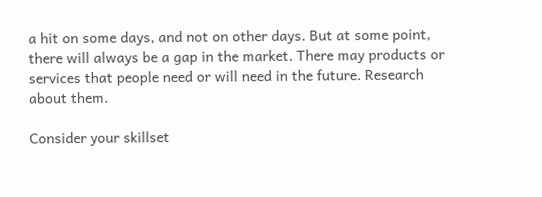a hit on some days, and not on other days. But at some point, there will always be a gap in the market. There may products or services that people need or will need in the future. Research about them.

Consider your skillset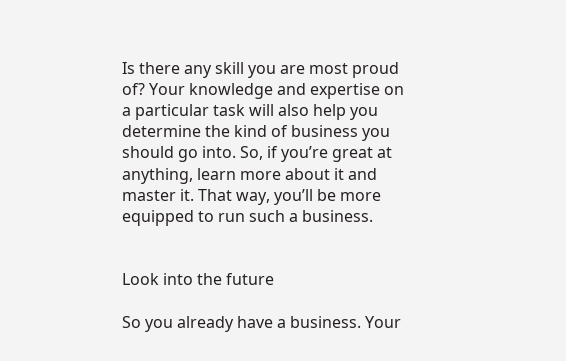Is there any skill you are most proud of? Your knowledge and expertise on a particular task will also help you determine the kind of business you should go into. So, if you’re great at anything, learn more about it and master it. That way, you’ll be more equipped to run such a business.


Look into the future

So you already have a business. Your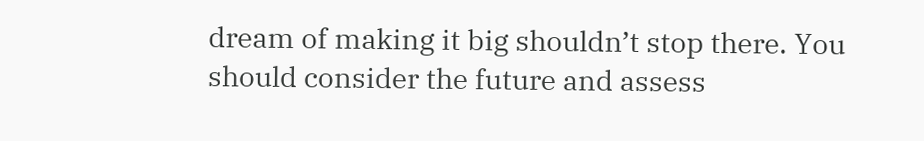dream of making it big shouldn’t stop there. You should consider the future and assess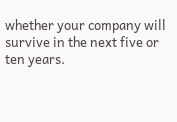whether your company will survive in the next five or ten years.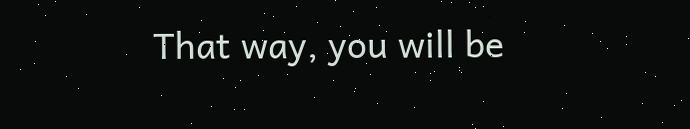That way, you will be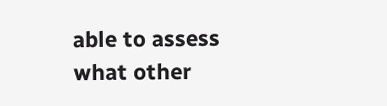able to assess what other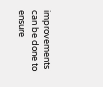improvements can be done to ensure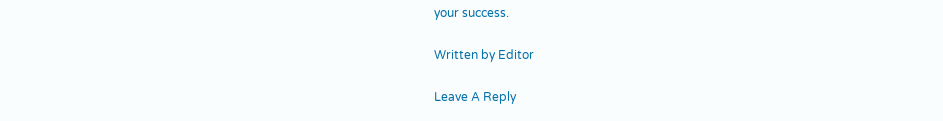your success.

Written by Editor

Leave A Reply